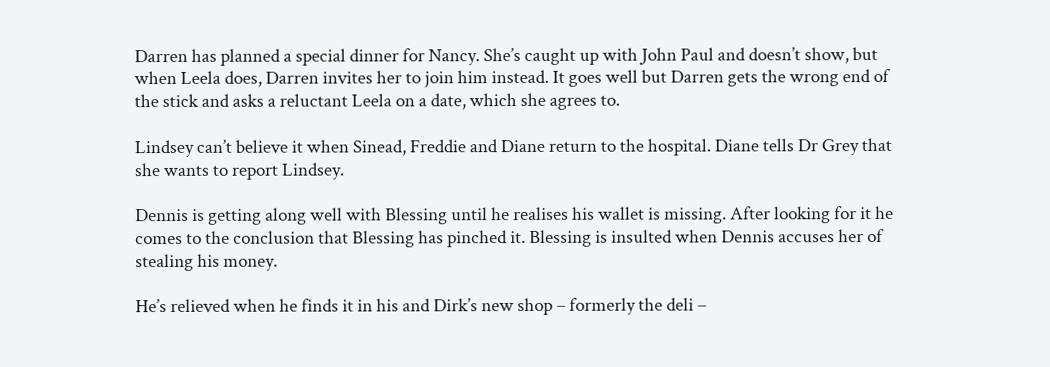Darren has planned a special dinner for Nancy. She’s caught up with John Paul and doesn’t show, but when Leela does, Darren invites her to join him instead. It goes well but Darren gets the wrong end of the stick and asks a reluctant Leela on a date, which she agrees to.

Lindsey can’t believe it when Sinead, Freddie and Diane return to the hospital. Diane tells Dr Grey that she wants to report Lindsey.

Dennis is getting along well with Blessing until he realises his wallet is missing. After looking for it he comes to the conclusion that Blessing has pinched it. Blessing is insulted when Dennis accuses her of stealing his money.

He’s relieved when he finds it in his and Dirk’s new shop – formerly the deli –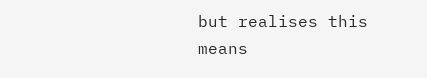but realises this means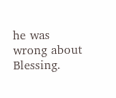he was wrong about Blessing.